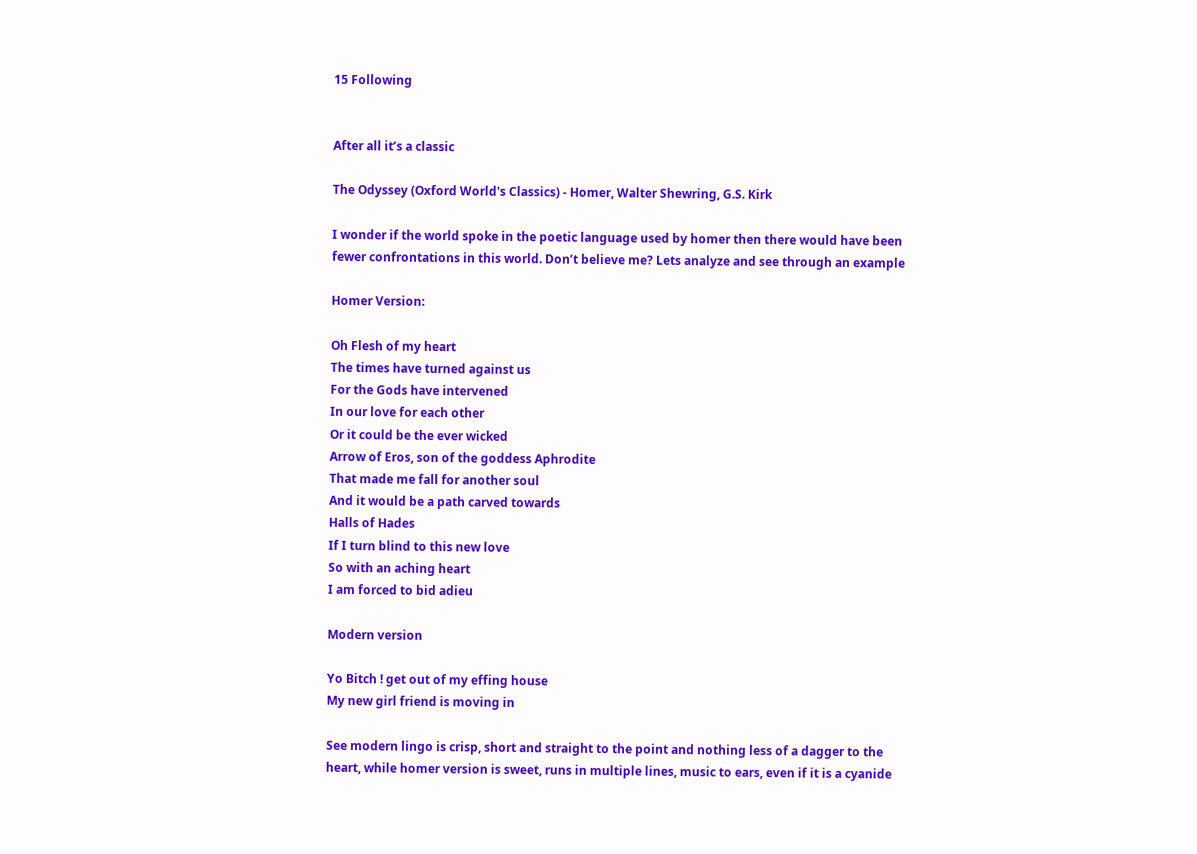15 Following


After all it’s a classic

The Odyssey (Oxford World's Classics) - Homer, Walter Shewring, G.S. Kirk

I wonder if the world spoke in the poetic language used by homer then there would have been fewer confrontations in this world. Don’t believe me? Lets analyze and see through an example

Homer Version:

Oh Flesh of my heart
The times have turned against us
For the Gods have intervened
In our love for each other
Or it could be the ever wicked
Arrow of Eros, son of the goddess Aphrodite
That made me fall for another soul
And it would be a path carved towards
Halls of Hades
If I turn blind to this new love
So with an aching heart
I am forced to bid adieu

Modern version

Yo Bitch ! get out of my effing house
My new girl friend is moving in

See modern lingo is crisp, short and straight to the point and nothing less of a dagger to the heart, while homer version is sweet, runs in multiple lines, music to ears, even if it is a cyanide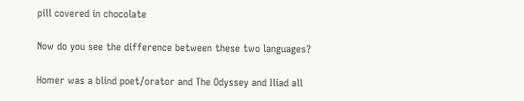pill covered in chocolate

Now do you see the difference between these two languages?

Homer was a blind poet/orator and The Odyssey and Iliad all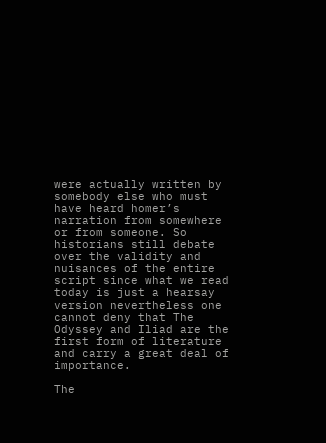were actually written by somebody else who must have heard homer’s narration from somewhere or from someone. So historians still debate over the validity and nuisances of the entire script since what we read today is just a hearsay version nevertheless one cannot deny that The Odyssey and Iliad are the first form of literature and carry a great deal of importance.

The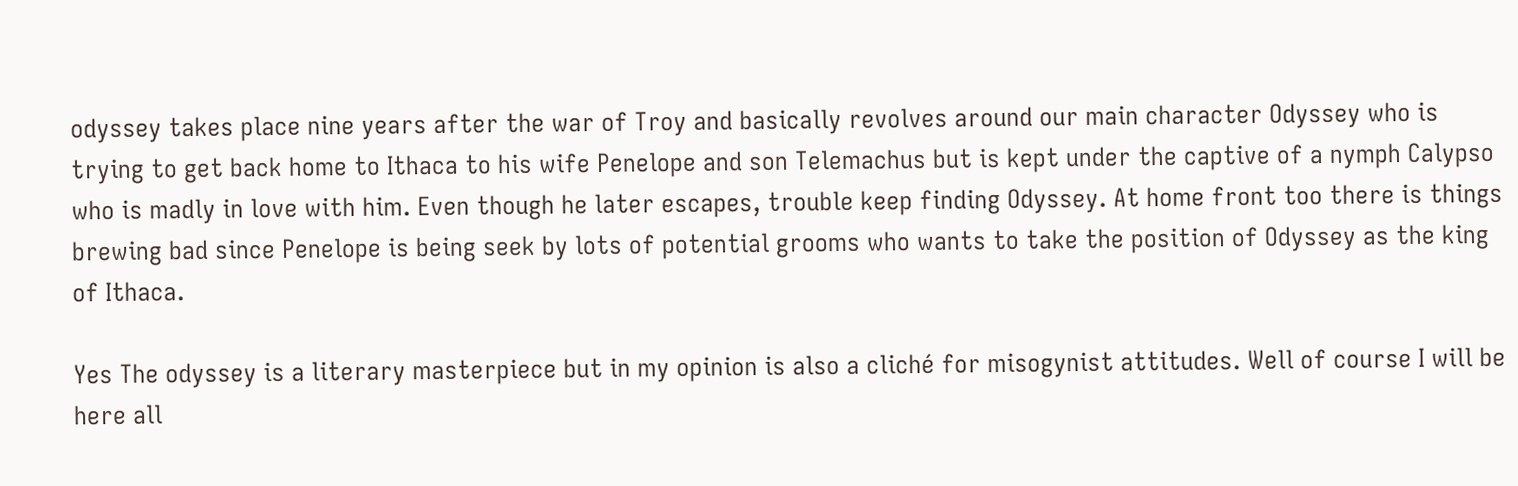odyssey takes place nine years after the war of Troy and basically revolves around our main character Odyssey who is trying to get back home to Ithaca to his wife Penelope and son Telemachus but is kept under the captive of a nymph Calypso who is madly in love with him. Even though he later escapes, trouble keep finding Odyssey. At home front too there is things brewing bad since Penelope is being seek by lots of potential grooms who wants to take the position of Odyssey as the king of Ithaca.

Yes The odyssey is a literary masterpiece but in my opinion is also a cliché for misogynist attitudes. Well of course I will be here all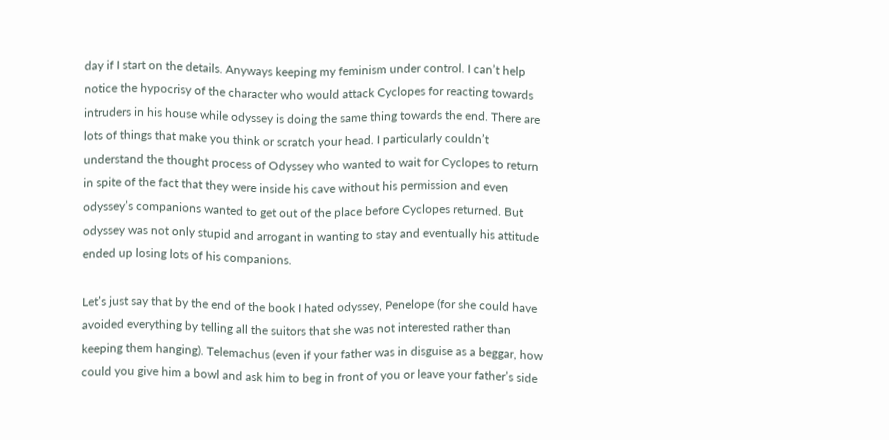day if I start on the details. Anyways keeping my feminism under control. I can’t help notice the hypocrisy of the character who would attack Cyclopes for reacting towards intruders in his house while odyssey is doing the same thing towards the end. There are lots of things that make you think or scratch your head. I particularly couldn’t understand the thought process of Odyssey who wanted to wait for Cyclopes to return in spite of the fact that they were inside his cave without his permission and even odyssey’s companions wanted to get out of the place before Cyclopes returned. But odyssey was not only stupid and arrogant in wanting to stay and eventually his attitude ended up losing lots of his companions.

Let’s just say that by the end of the book I hated odyssey, Penelope (for she could have avoided everything by telling all the suitors that she was not interested rather than keeping them hanging). Telemachus (even if your father was in disguise as a beggar, how could you give him a bowl and ask him to beg in front of you or leave your father’s side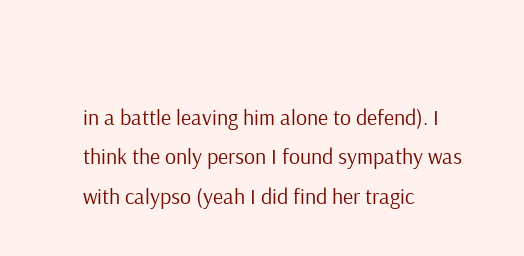in a battle leaving him alone to defend). I think the only person I found sympathy was with calypso (yeah I did find her tragic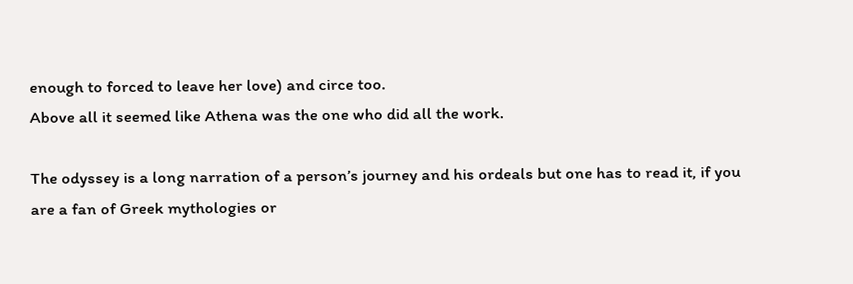enough to forced to leave her love) and circe too.
Above all it seemed like Athena was the one who did all the work.

The odyssey is a long narration of a person’s journey and his ordeals but one has to read it, if you are a fan of Greek mythologies or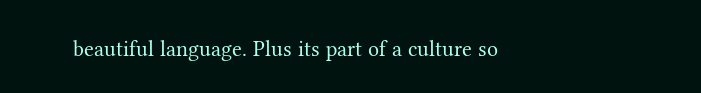beautiful language. Plus its part of a culture so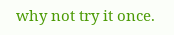why not try it once.